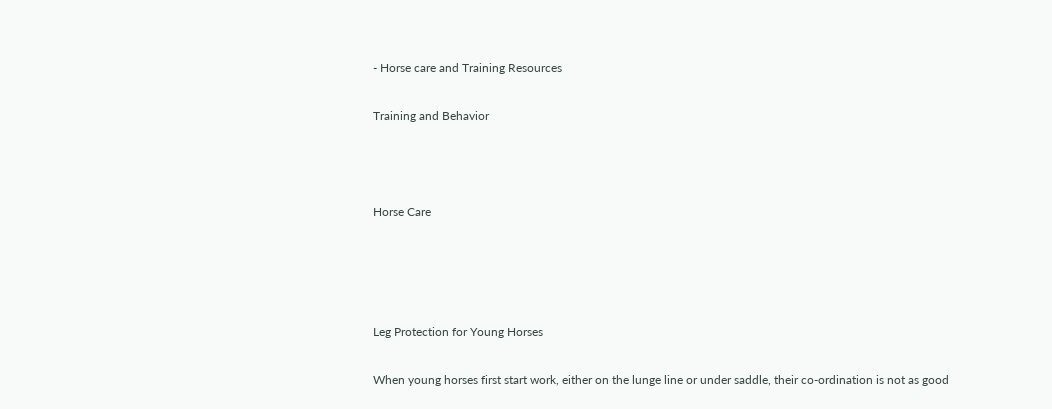- Horse care and Training Resources

Training and Behavior



Horse Care




Leg Protection for Young Horses

When young horses first start work, either on the lunge line or under saddle, their co-ordination is not as good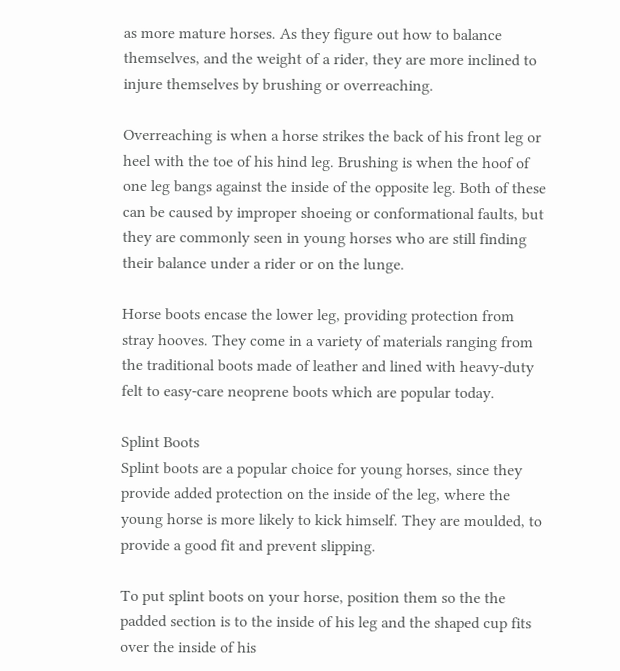as more mature horses. As they figure out how to balance themselves, and the weight of a rider, they are more inclined to injure themselves by brushing or overreaching.

Overreaching is when a horse strikes the back of his front leg or heel with the toe of his hind leg. Brushing is when the hoof of one leg bangs against the inside of the opposite leg. Both of these can be caused by improper shoeing or conformational faults, but they are commonly seen in young horses who are still finding their balance under a rider or on the lunge.

Horse boots encase the lower leg, providing protection from stray hooves. They come in a variety of materials ranging from the traditional boots made of leather and lined with heavy-duty felt to easy-care neoprene boots which are popular today.

Splint Boots
Splint boots are a popular choice for young horses, since they provide added protection on the inside of the leg, where the young horse is more likely to kick himself. They are moulded, to provide a good fit and prevent slipping.

To put splint boots on your horse, position them so the the padded section is to the inside of his leg and the shaped cup fits over the inside of his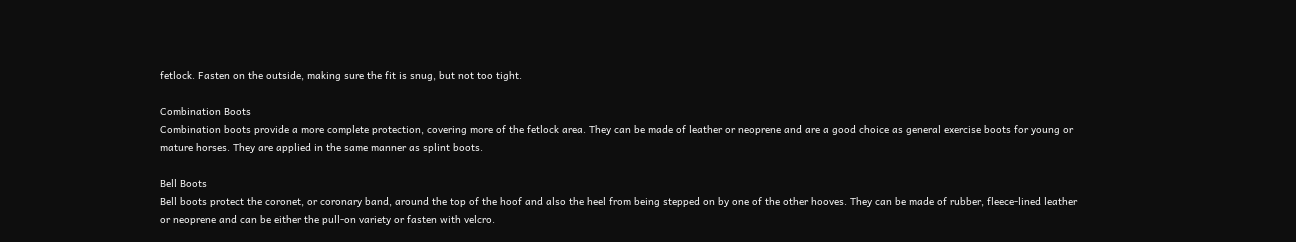fetlock. Fasten on the outside, making sure the fit is snug, but not too tight.

Combination Boots
Combination boots provide a more complete protection, covering more of the fetlock area. They can be made of leather or neoprene and are a good choice as general exercise boots for young or mature horses. They are applied in the same manner as splint boots.

Bell Boots
Bell boots protect the coronet, or coronary band, around the top of the hoof and also the heel from being stepped on by one of the other hooves. They can be made of rubber, fleece-lined leather or neoprene and can be either the pull-on variety or fasten with velcro.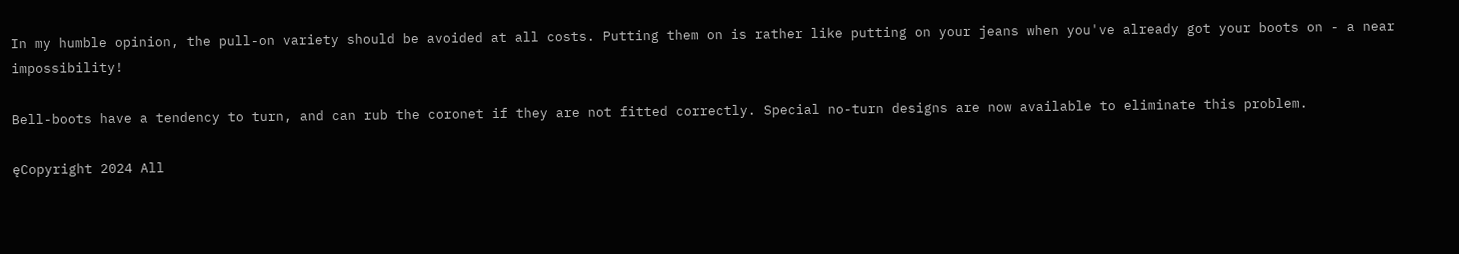In my humble opinion, the pull-on variety should be avoided at all costs. Putting them on is rather like putting on your jeans when you've already got your boots on - a near impossibility!

Bell-boots have a tendency to turn, and can rub the coronet if they are not fitted correctly. Special no-turn designs are now available to eliminate this problem.

ęCopyright 2024 All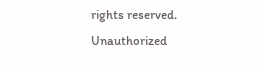rights reserved.
Unauthorized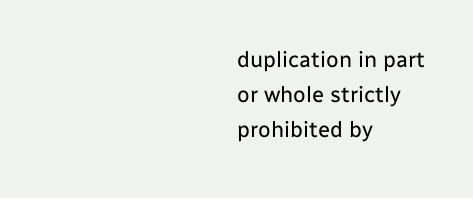duplication in part or whole strictly prohibited by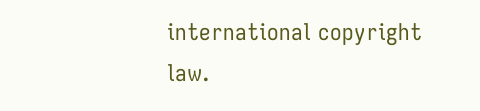international copyright law.